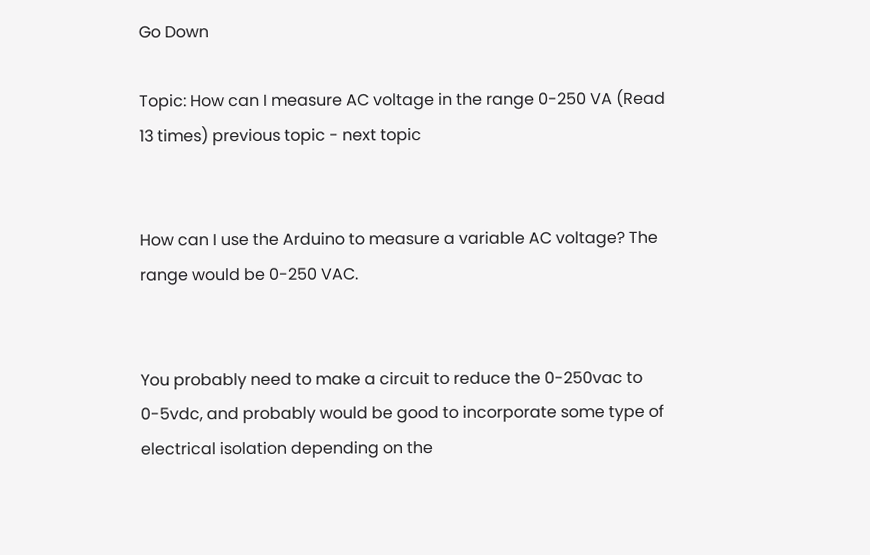Go Down

Topic: How can I measure AC voltage in the range 0-250 VA (Read 13 times) previous topic - next topic


How can I use the Arduino to measure a variable AC voltage? The range would be 0-250 VAC.


You probably need to make a circuit to reduce the 0-250vac to 0-5vdc, and probably would be good to incorporate some type of electrical isolation depending on the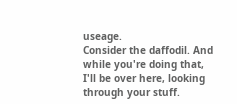useage.
Consider the daffodil. And while you're doing that, I'll be over here, looking through your stuff.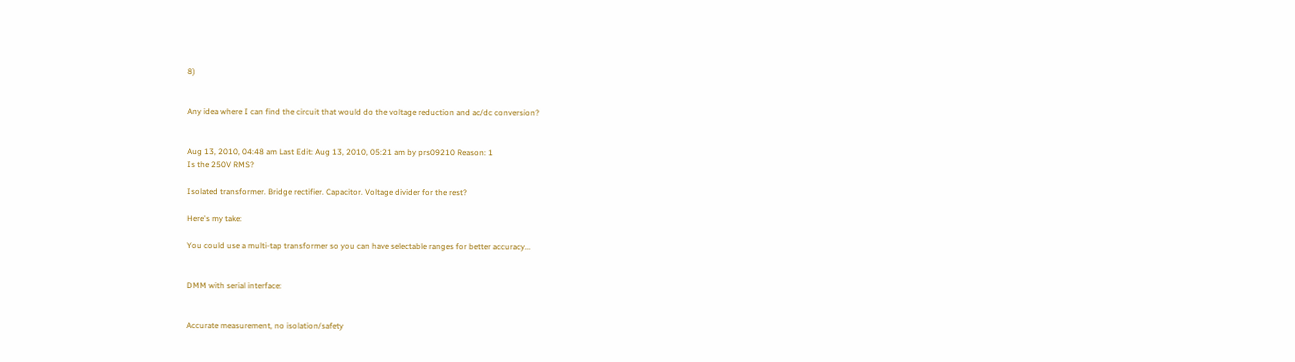8)


Any idea where I can find the circuit that would do the voltage reduction and ac/dc conversion?


Aug 13, 2010, 04:48 am Last Edit: Aug 13, 2010, 05:21 am by prs09210 Reason: 1
Is the 250V RMS?

Isolated transformer. Bridge rectifier. Capacitor. Voltage divider for the rest?

Here's my take:

You could use a multi-tap transformer so you can have selectable ranges for better accuracy...


DMM with serial interface:


Accurate measurement, no isolation/safety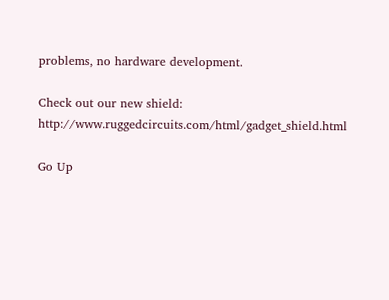problems, no hardware development.

Check out our new shield: http://www.ruggedcircuits.com/html/gadget_shield.html

Go Up